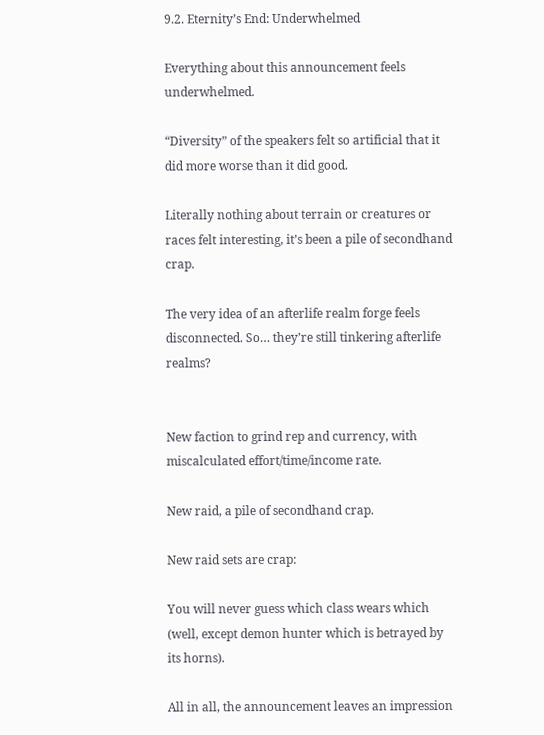9.2. Eternity’s End: Underwhelmed

Everything about this announcement feels underwhelmed.

“Diversity” of the speakers felt so artificial that it did more worse than it did good.

Literally nothing about terrain or creatures or races felt interesting, it’s been a pile of secondhand crap.

The very idea of an afterlife realm forge feels disconnected. So… they’re still tinkering afterlife realms?


New faction to grind rep and currency, with miscalculated effort/time/income rate.

New raid, a pile of secondhand crap.

New raid sets are crap:

You will never guess which class wears which (well, except demon hunter which is betrayed by its horns).

All in all, the announcement leaves an impression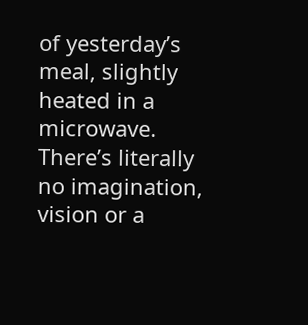of yesterday’s meal, slightly heated in a microwave. There’s literally no imagination, vision or a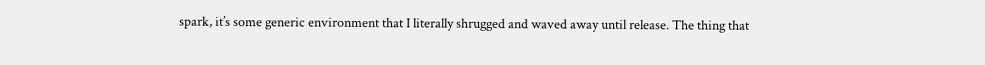spark, it’s some generic environment that I literally shrugged and waved away until release. The thing that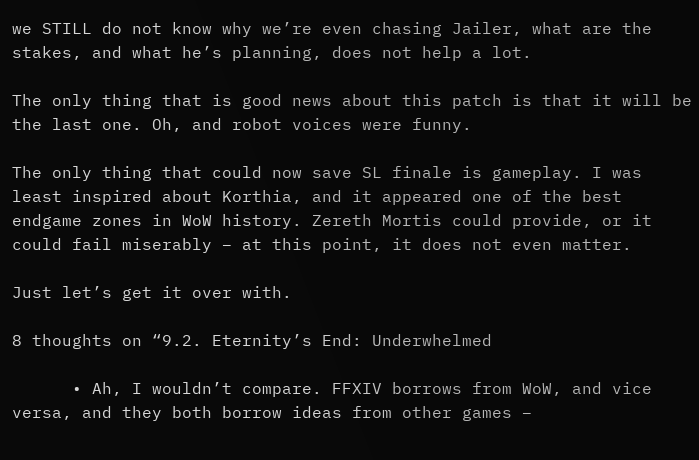we STILL do not know why we’re even chasing Jailer, what are the stakes, and what he’s planning, does not help a lot.

The only thing that is good news about this patch is that it will be the last one. Oh, and robot voices were funny.

The only thing that could now save SL finale is gameplay. I was least inspired about Korthia, and it appeared one of the best endgame zones in WoW history. Zereth Mortis could provide, or it could fail miserably – at this point, it does not even matter.

Just let’s get it over with.

8 thoughts on “9.2. Eternity’s End: Underwhelmed

      • Ah, I wouldn’t compare. FFXIV borrows from WoW, and vice versa, and they both borrow ideas from other games –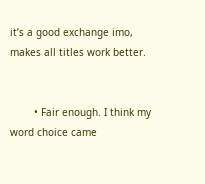it’s a good exchange imo, makes all titles work better.


        • Fair enough. I think my word choice came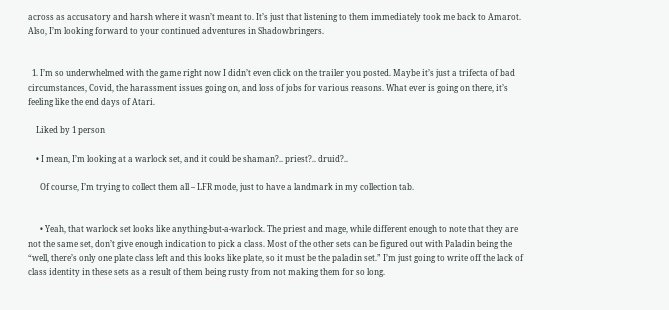across as accusatory and harsh where it wasn’t meant to. It’s just that listening to them immediately took me back to Amarot. Also, I’m looking forward to your continued adventures in Shadowbringers.


  1. I’m so underwhelmed with the game right now I didn’t even click on the trailer you posted. Maybe it’s just a trifecta of bad circumstances, Covid, the harassment issues going on, and loss of jobs for various reasons. What ever is going on there, it’s feeling like the end days of Atari.

    Liked by 1 person

    • I mean, I’m looking at a warlock set, and it could be shaman?.. priest?.. druid?..

      Of course, I’m trying to collect them all – LFR mode, just to have a landmark in my collection tab.


      • Yeah, that warlock set looks like anything-but-a-warlock. The priest and mage, while different enough to note that they are not the same set, don’t give enough indication to pick a class. Most of the other sets can be figured out with Paladin being the “well, there’s only one plate class left and this looks like plate, so it must be the paladin set.” I’m just going to write off the lack of class identity in these sets as a result of them being rusty from not making them for so long.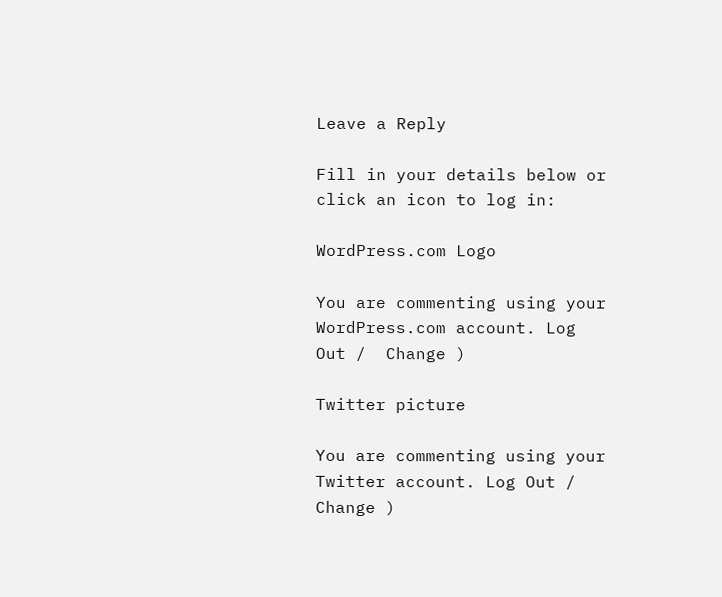Leave a Reply

Fill in your details below or click an icon to log in:

WordPress.com Logo

You are commenting using your WordPress.com account. Log Out /  Change )

Twitter picture

You are commenting using your Twitter account. Log Out /  Change )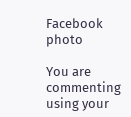Facebook photo

You are commenting using your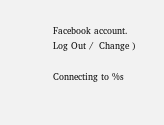Facebook account. Log Out /  Change )

Connecting to %s